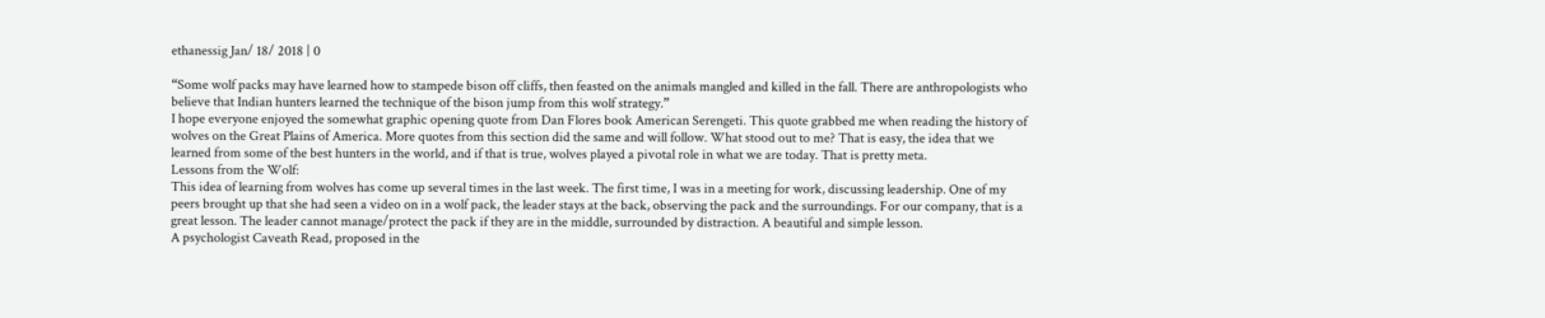ethanessig Jan/ 18/ 2018 | 0

“Some wolf packs may have learned how to stampede bison off cliffs, then feasted on the animals mangled and killed in the fall. There are anthropologists who believe that Indian hunters learned the technique of the bison jump from this wolf strategy.”
I hope everyone enjoyed the somewhat graphic opening quote from Dan Flores book American Serengeti. This quote grabbed me when reading the history of wolves on the Great Plains of America. More quotes from this section did the same and will follow. What stood out to me? That is easy, the idea that we learned from some of the best hunters in the world, and if that is true, wolves played a pivotal role in what we are today. That is pretty meta.
Lessons from the Wolf:
This idea of learning from wolves has come up several times in the last week. The first time, I was in a meeting for work, discussing leadership. One of my peers brought up that she had seen a video on in a wolf pack, the leader stays at the back, observing the pack and the surroundings. For our company, that is a great lesson. The leader cannot manage/protect the pack if they are in the middle, surrounded by distraction. A beautiful and simple lesson.
A psychologist Caveath Read, proposed in the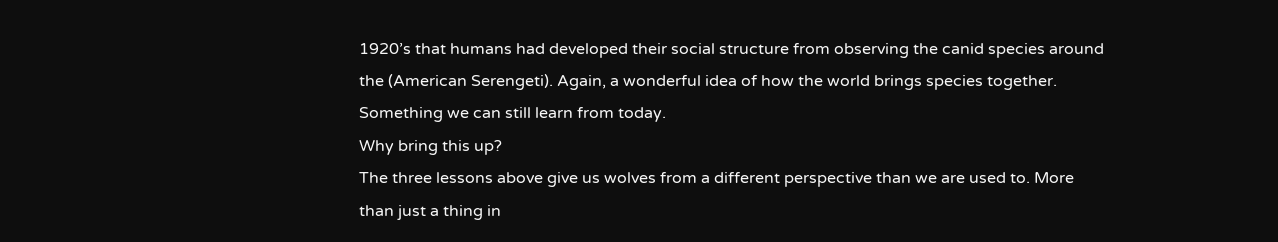1920’s that humans had developed their social structure from observing the canid species around the (American Serengeti). Again, a wonderful idea of how the world brings species together. Something we can still learn from today.
Why bring this up?
The three lessons above give us wolves from a different perspective than we are used to. More than just a thing in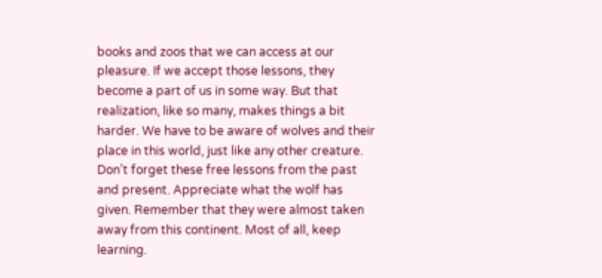books and zoos that we can access at our pleasure. If we accept those lessons, they become a part of us in some way. But that realization, like so many, makes things a bit harder. We have to be aware of wolves and their place in this world, just like any other creature.
Don’t forget these free lessons from the past and present. Appreciate what the wolf has given. Remember that they were almost taken away from this continent. Most of all, keep learning.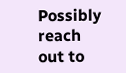Possibly reach out to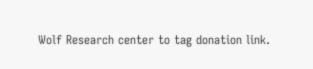Wolf Research center to tag donation link.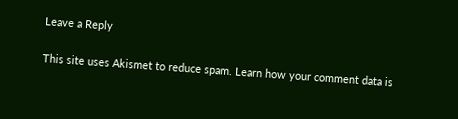Leave a Reply

This site uses Akismet to reduce spam. Learn how your comment data is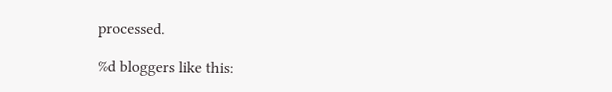processed.

%d bloggers like this: